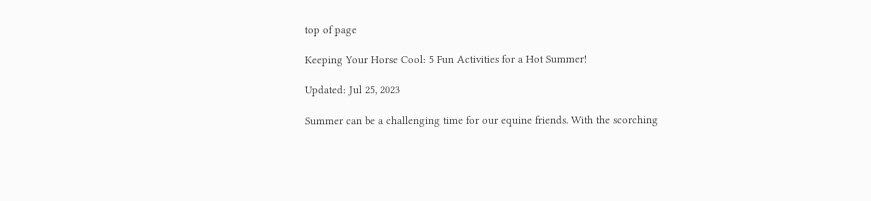top of page

Keeping Your Horse Cool: 5 Fun Activities for a Hot Summer!

Updated: Jul 25, 2023

Summer can be a challenging time for our equine friends. With the scorching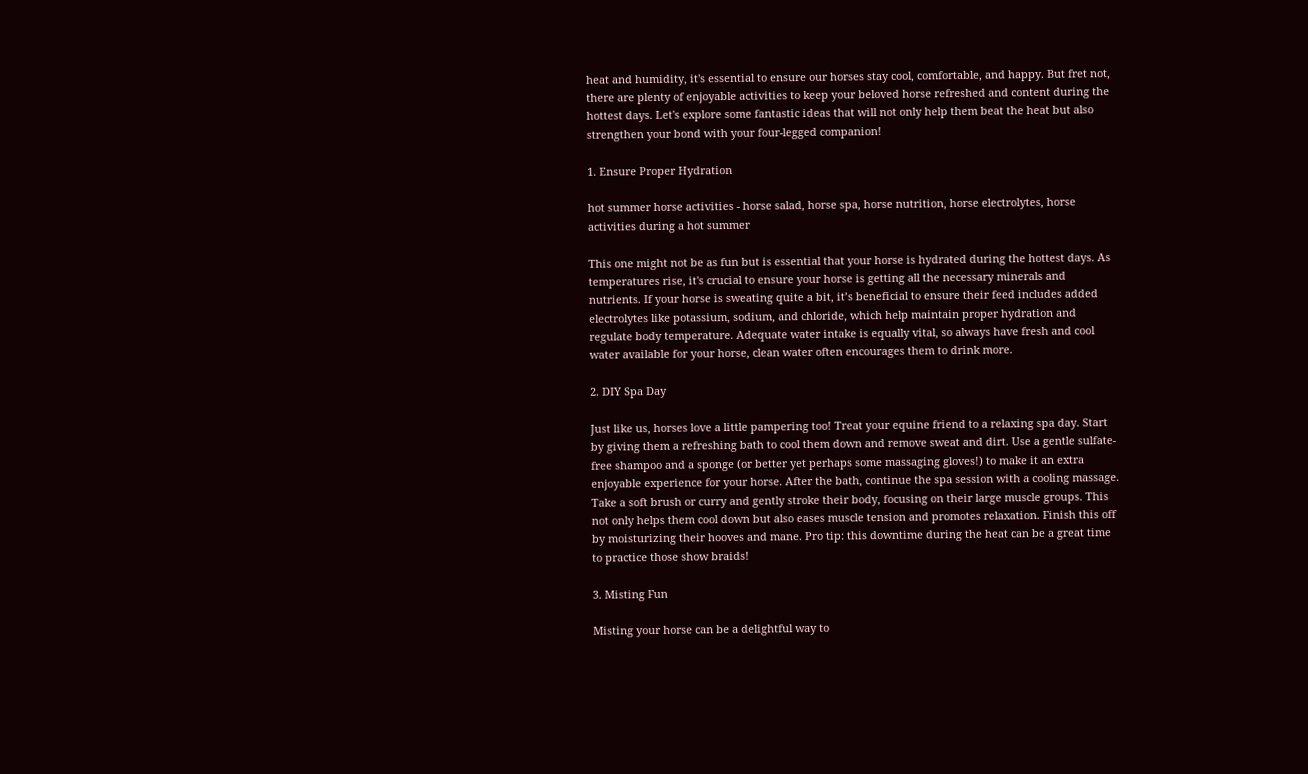heat and humidity, it's essential to ensure our horses stay cool, comfortable, and happy. But fret not, there are plenty of enjoyable activities to keep your beloved horse refreshed and content during the hottest days. Let's explore some fantastic ideas that will not only help them beat the heat but also strengthen your bond with your four-legged companion!

1. Ensure Proper Hydration

hot summer horse activities - horse salad, horse spa, horse nutrition, horse electrolytes, horse activities during a hot summer

This one might not be as fun but is essential that your horse is hydrated during the hottest days. As temperatures rise, it's crucial to ensure your horse is getting all the necessary minerals and nutrients. If your horse is sweating quite a bit, it’s beneficial to ensure their feed includes added electrolytes like potassium, sodium, and chloride, which help maintain proper hydration and regulate body temperature. Adequate water intake is equally vital, so always have fresh and cool water available for your horse, clean water often encourages them to drink more.

2. DIY Spa Day

Just like us, horses love a little pampering too! Treat your equine friend to a relaxing spa day. Start by giving them a refreshing bath to cool them down and remove sweat and dirt. Use a gentle sulfate-free shampoo and a sponge (or better yet perhaps some massaging gloves!) to make it an extra enjoyable experience for your horse. After the bath, continue the spa session with a cooling massage. Take a soft brush or curry and gently stroke their body, focusing on their large muscle groups. This not only helps them cool down but also eases muscle tension and promotes relaxation. Finish this off by moisturizing their hooves and mane. Pro tip: this downtime during the heat can be a great time to practice those show braids!

3. Misting Fun

Misting your horse can be a delightful way to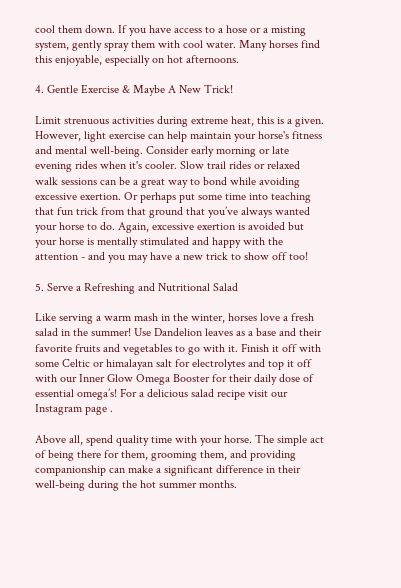cool them down. If you have access to a hose or a misting system, gently spray them with cool water. Many horses find this enjoyable, especially on hot afternoons.

4. Gentle Exercise & Maybe A New Trick!

Limit strenuous activities during extreme heat, this is a given. However, light exercise can help maintain your horse's fitness and mental well-being. Consider early morning or late evening rides when it's cooler. Slow trail rides or relaxed walk sessions can be a great way to bond while avoiding excessive exertion. Or perhaps put some time into teaching that fun trick from that ground that you’ve always wanted your horse to do. Again, excessive exertion is avoided but your horse is mentally stimulated and happy with the attention - and you may have a new trick to show off too!

5. Serve a Refreshing and Nutritional Salad

Like serving a warm mash in the winter, horses love a fresh salad in the summer! Use Dandelion leaves as a base and their favorite fruits and vegetables to go with it. Finish it off with some Celtic or himalayan salt for electrolytes and top it off with our Inner Glow Omega Booster for their daily dose of essential omega’s! For a delicious salad recipe visit our Instagram page .

Above all, spend quality time with your horse. The simple act of being there for them, grooming them, and providing companionship can make a significant difference in their well-being during the hot summer months.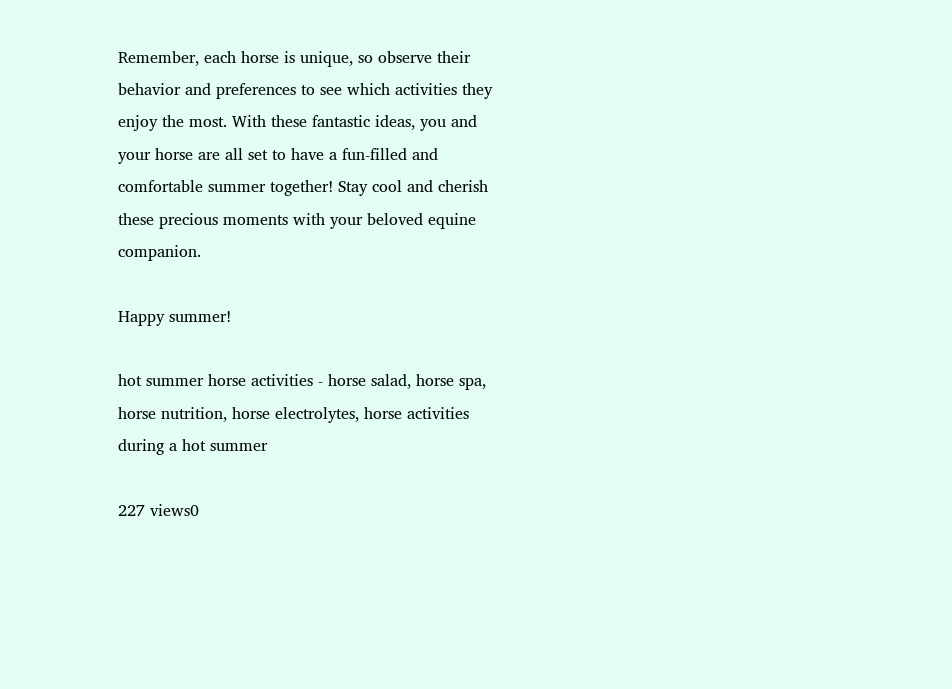Remember, each horse is unique, so observe their behavior and preferences to see which activities they enjoy the most. With these fantastic ideas, you and your horse are all set to have a fun-filled and comfortable summer together! Stay cool and cherish these precious moments with your beloved equine companion.

Happy summer!

hot summer horse activities - horse salad, horse spa, horse nutrition, horse electrolytes, horse activities during a hot summer

227 views0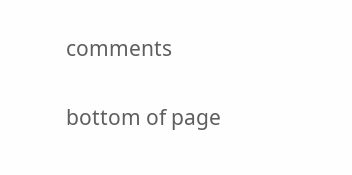comments


bottom of page